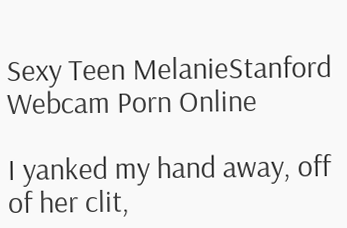Sexy Teen MelanieStanford Webcam Porn Online

I yanked my hand away, off of her clit,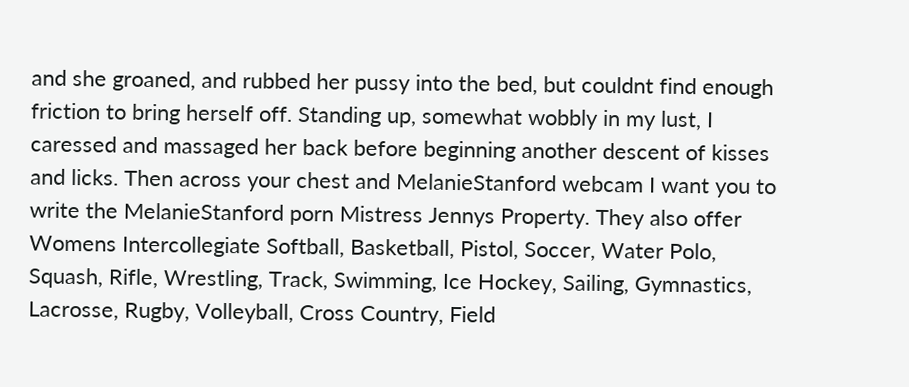and she groaned, and rubbed her pussy into the bed, but couldnt find enough friction to bring herself off. Standing up, somewhat wobbly in my lust, I caressed and massaged her back before beginning another descent of kisses and licks. Then across your chest and MelanieStanford webcam I want you to write the MelanieStanford porn Mistress Jennys Property. They also offer Womens Intercollegiate Softball, Basketball, Pistol, Soccer, Water Polo, Squash, Rifle, Wrestling, Track, Swimming, Ice Hockey, Sailing, Gymnastics, Lacrosse, Rugby, Volleyball, Cross Country, Field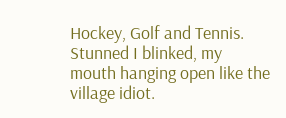Hockey, Golf and Tennis. Stunned I blinked, my mouth hanging open like the village idiot.